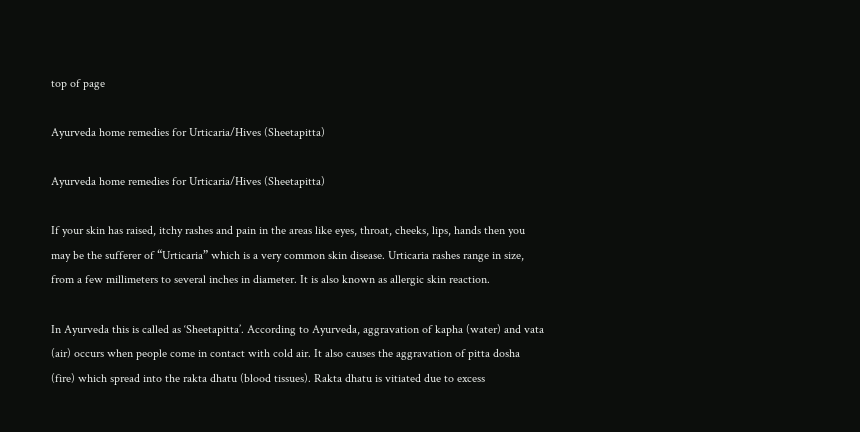top of page

Ayurveda home remedies for Urticaria/Hives (Sheetapitta)

Ayurveda home remedies for Urticaria/Hives (Sheetapitta)

If your skin has raised, itchy rashes and pain in the areas like eyes, throat, cheeks, lips, hands then you may be the sufferer of “Urticaria” which is a very common skin disease. Urticaria rashes range in size, from a few millimeters to several inches in diameter. It is also known as allergic skin reaction.

In Ayurveda this is called as ‘Sheetapitta’. According to Ayurveda, aggravation of kapha (water) and vata (air) occurs when people come in contact with cold air. It also causes the aggravation of pitta dosha (fire) which spread into the rakta dhatu (blood tissues). Rakta dhatu is vitiated due to excess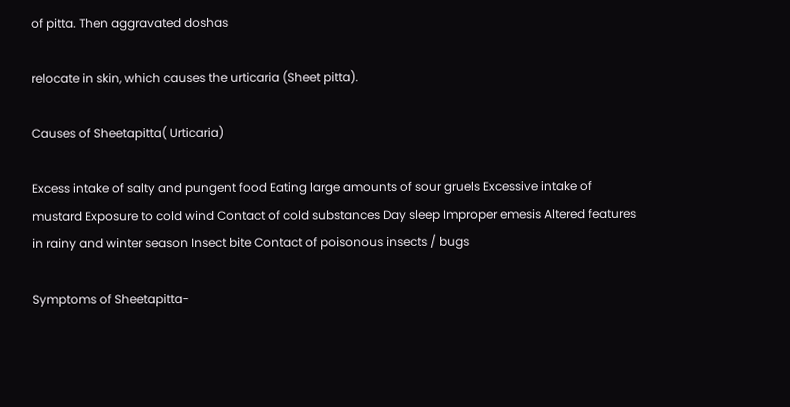of pitta. Then aggravated doshas

relocate in skin, which causes the urticaria (Sheet pitta).

Causes of Sheetapitta( Urticaria)

Excess intake of salty and pungent food Eating large amounts of sour gruels Excessive intake of mustard Exposure to cold wind Contact of cold substances Day sleep Improper emesis Altered features in rainy and winter season Insect bite Contact of poisonous insects / bugs

Symptoms of Sheetapitta-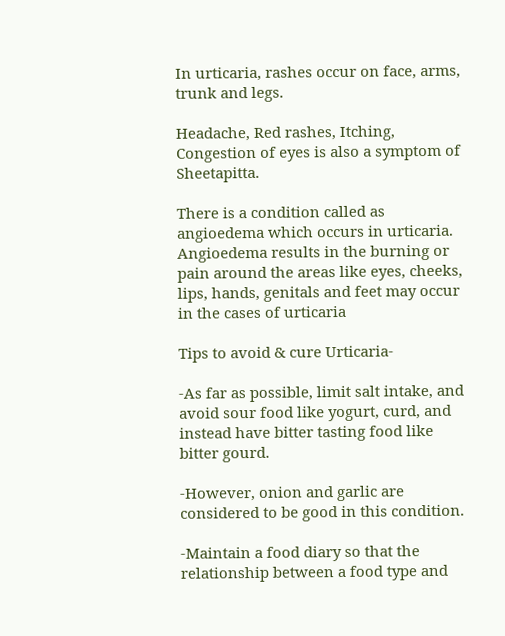In urticaria, rashes occur on face, arms, trunk and legs.

Headache, Red rashes, Itching, Congestion of eyes is also a symptom of Sheetapitta.

There is a condition called as angioedema which occurs in urticaria. Angioedema results in the burning or pain around the areas like eyes, cheeks, lips, hands, genitals and feet may occur in the cases of urticaria

Tips to avoid & cure Urticaria-

-As far as possible, limit salt intake, and avoid sour food like yogurt, curd, and instead have bitter tasting food like bitter gourd.

-However, onion and garlic are considered to be good in this condition.

-Maintain a food diary so that the relationship between a food type and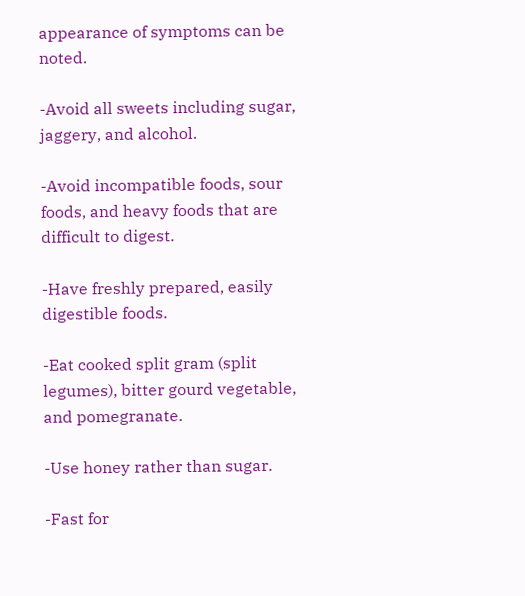appearance of symptoms can be noted.

-Avoid all sweets including sugar, jaggery, and alcohol.

-Avoid incompatible foods, sour foods, and heavy foods that are difficult to digest.

-Have freshly prepared, easily digestible foods.

-Eat cooked split gram (split legumes), bitter gourd vegetable, and pomegranate.

-Use honey rather than sugar.

-Fast for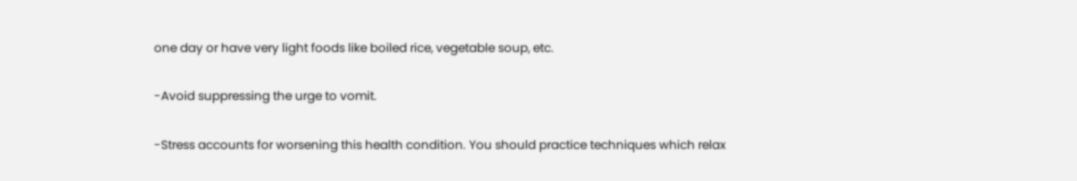one day or have very light foods like boiled rice, vegetable soup, etc.

-Avoid suppressing the urge to vomit.

-Stress accounts for worsening this health condition. You should practice techniques which relax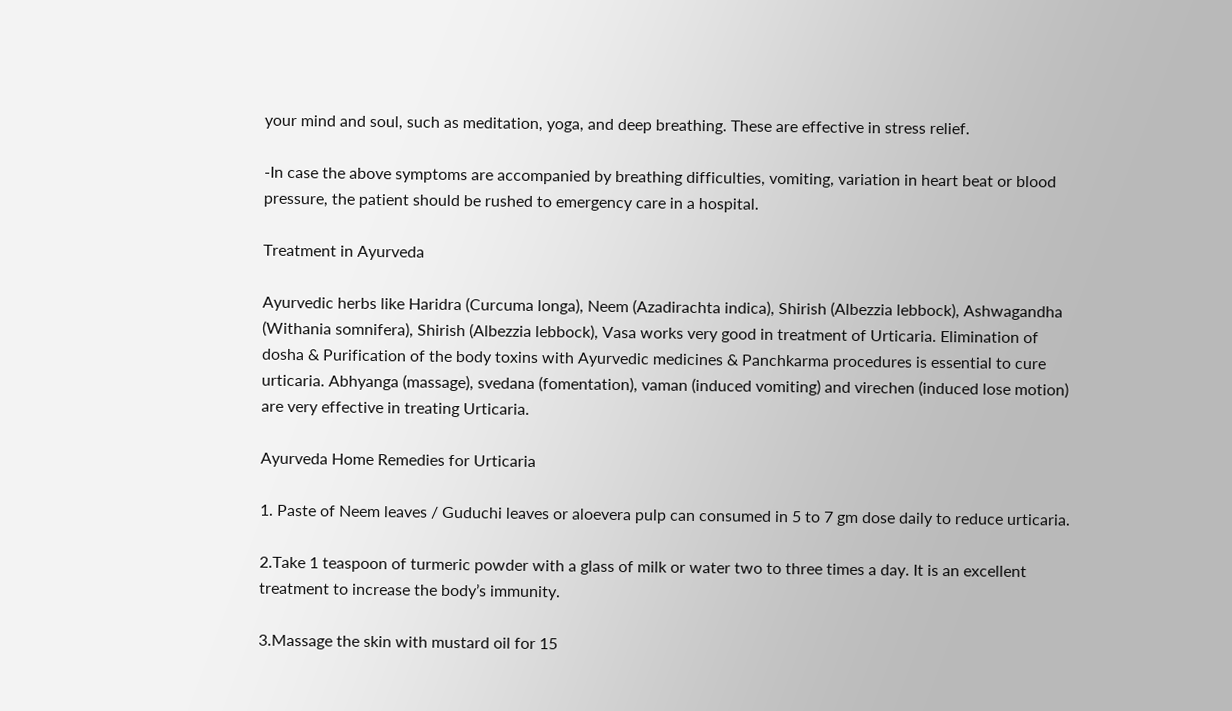your mind and soul, such as meditation, yoga, and deep breathing. These are effective in stress relief.

-In case the above symptoms are accompanied by breathing difficulties, vomiting, variation in heart beat or blood pressure, the patient should be rushed to emergency care in a hospital.

Treatment in Ayurveda

Ayurvedic herbs like Haridra (Curcuma longa), Neem (Azadirachta indica), Shirish (Albezzia lebbock), Ashwagandha (Withania somnifera), Shirish (Albezzia lebbock), Vasa works very good in treatment of Urticaria. Elimination of dosha & Purification of the body toxins with Ayurvedic medicines & Panchkarma procedures is essential to cure urticaria. Abhyanga (massage), svedana (fomentation), vaman (induced vomiting) and virechen (induced lose motion) are very effective in treating Urticaria.

Ayurveda Home Remedies for Urticaria

1. Paste of Neem leaves / Guduchi leaves or aloevera pulp can consumed in 5 to 7 gm dose daily to reduce urticaria.

2.Take 1 teaspoon of turmeric powder with a glass of milk or water two to three times a day. It is an excellent treatment to increase the body’s immunity.

3.Massage the skin with mustard oil for 15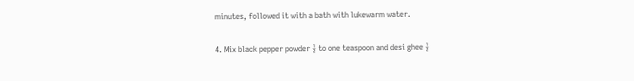minutes, followed it with a bath with lukewarm water.

4. Mix black pepper powder ½ to one teaspoon and desi ghee ½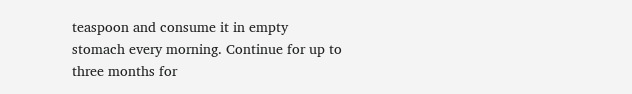teaspoon and consume it in empty stomach every morning. Continue for up to three months for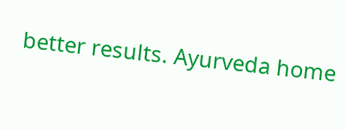better results. Ayurveda home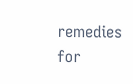remedies for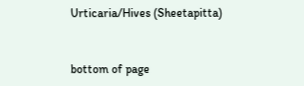Urticaria/Hives (Sheetapitta)


bottom of page